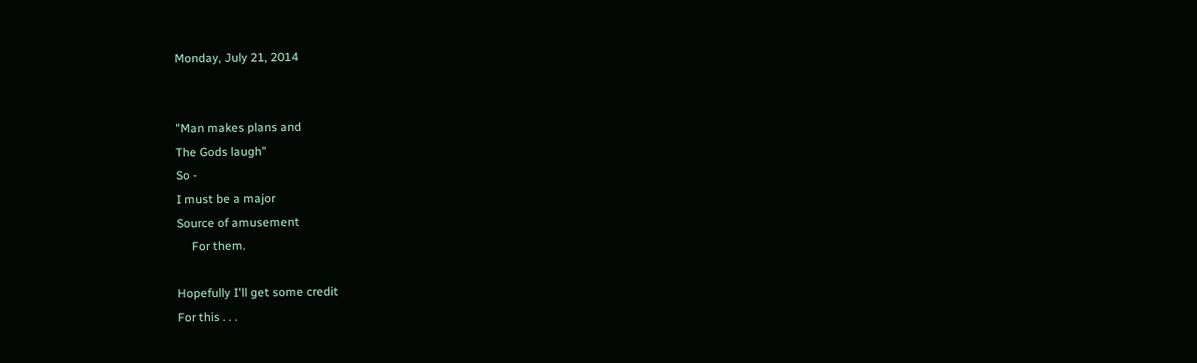Monday, July 21, 2014


"Man makes plans and
The Gods laugh"
So -
I must be a major
Source of amusement
     For them.

Hopefully I'll get some credit
For this . . .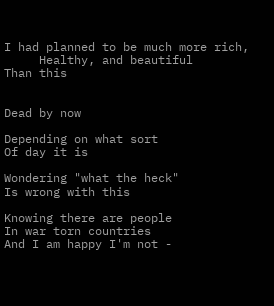I had planned to be much more rich,
     Healthy, and beautiful
Than this


Dead by now

Depending on what sort
Of day it is

Wondering "what the heck"
Is wrong with this

Knowing there are people
In war torn countries
And I am happy I'm not -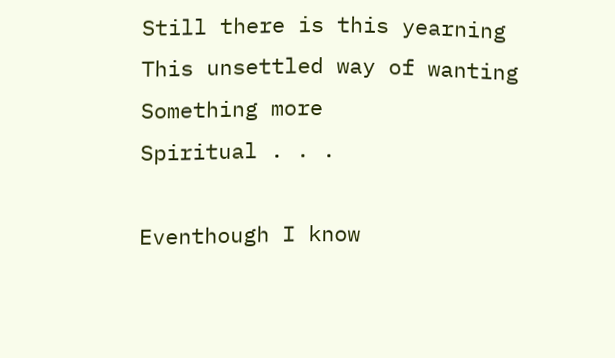Still there is this yearning
This unsettled way of wanting
Something more
Spiritual . . .

Eventhough I know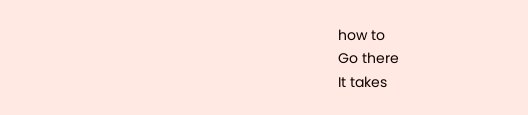how to
Go there
It takes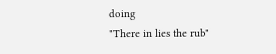doing
"There in lies the rub"